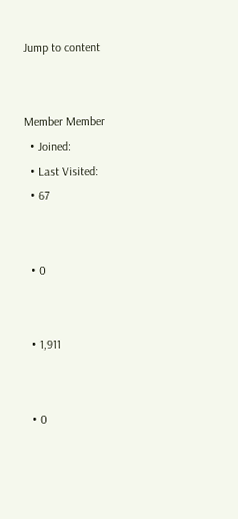Jump to content


Member Member
  • Joined:
  • Last Visited:
  • 67


  • 0


  • 1,911


  • 0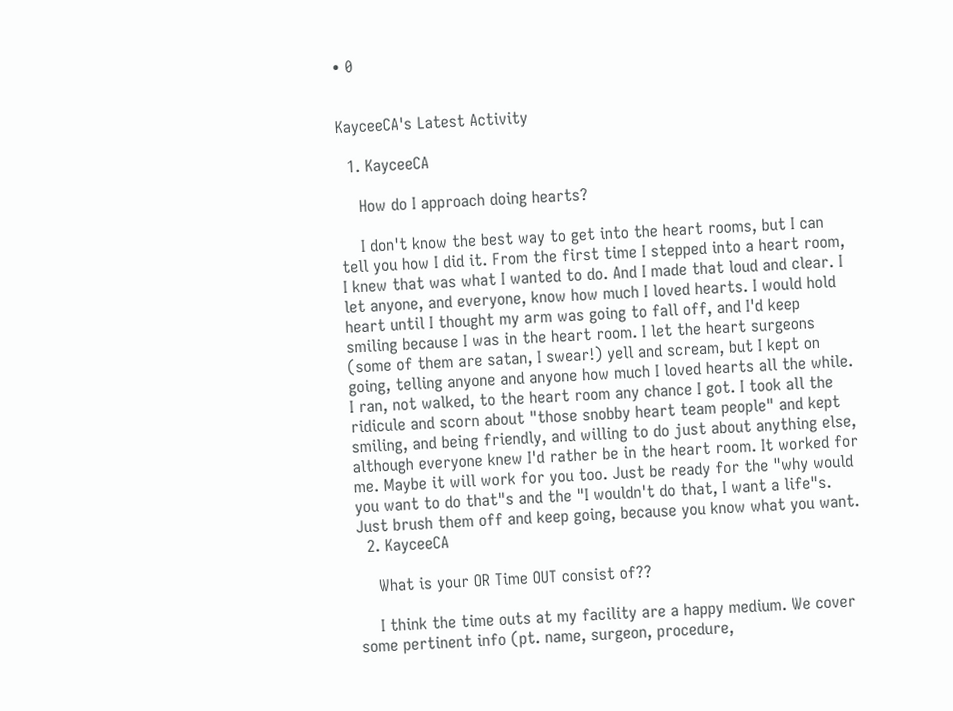• 0


KayceeCA's Latest Activity

  1. KayceeCA

    How do I approach doing hearts?

    I don't know the best way to get into the heart rooms, but I can tell you how I did it. From the first time I stepped into a heart room, I knew that was what I wanted to do. And I made that loud and clear. I let anyone, and everyone, know how much I loved hearts. I would hold heart until I thought my arm was going to fall off, and I'd keep smiling because I was in the heart room. I let the heart surgeons (some of them are satan, I swear!) yell and scream, but I kept on going, telling anyone and anyone how much I loved hearts all the while. I ran, not walked, to the heart room any chance I got. I took all the ridicule and scorn about "those snobby heart team people" and kept smiling, and being friendly, and willing to do just about anything else, although everyone knew I'd rather be in the heart room. It worked for me. Maybe it will work for you too. Just be ready for the "why would you want to do that"s and the "I wouldn't do that, I want a life"s. Just brush them off and keep going, because you know what you want.
  2. KayceeCA

    What is your OR Time OUT consist of??

    I think the time outs at my facility are a happy medium. We cover some pertinent info (pt. name, surgeon, procedure,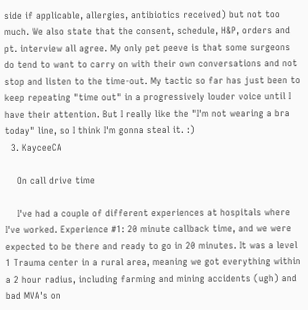side if applicable, allergies, antibiotics received) but not too much. We also state that the consent, schedule, H&P, orders and pt. interview all agree. My only pet peeve is that some surgeons do tend to want to carry on with their own conversations and not stop and listen to the time-out. My tactic so far has just been to keep repeating "time out" in a progressively louder voice until I have their attention. But I really like the "I'm not wearing a bra today" line, so I think I'm gonna steal it. :)
  3. KayceeCA

    On call drive time

    I've had a couple of different experiences at hospitals where I've worked. Experience #1: 20 minute callback time, and we were expected to be there and ready to go in 20 minutes. It was a level 1 Trauma center in a rural area, meaning we got everything within a 2 hour radius, including farming and mining accidents (ugh) and bad MVA's on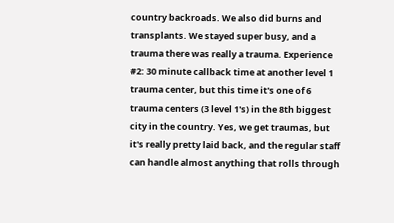country backroads. We also did burns and transplants. We stayed super busy, and a trauma there was really a trauma. Experience #2: 30 minute callback time at another level 1 trauma center, but this time it's one of 6 trauma centers (3 level 1's) in the 8th biggest city in the country. Yes, we get traumas, but it's really pretty laid back, and the regular staff can handle almost anything that rolls through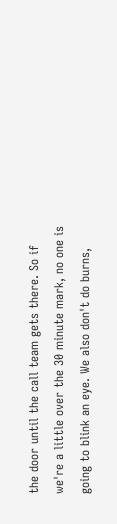the door until the call team gets there. So if we're a little over the 30 minute mark, no one is going to blink an eye. We also don't do burns,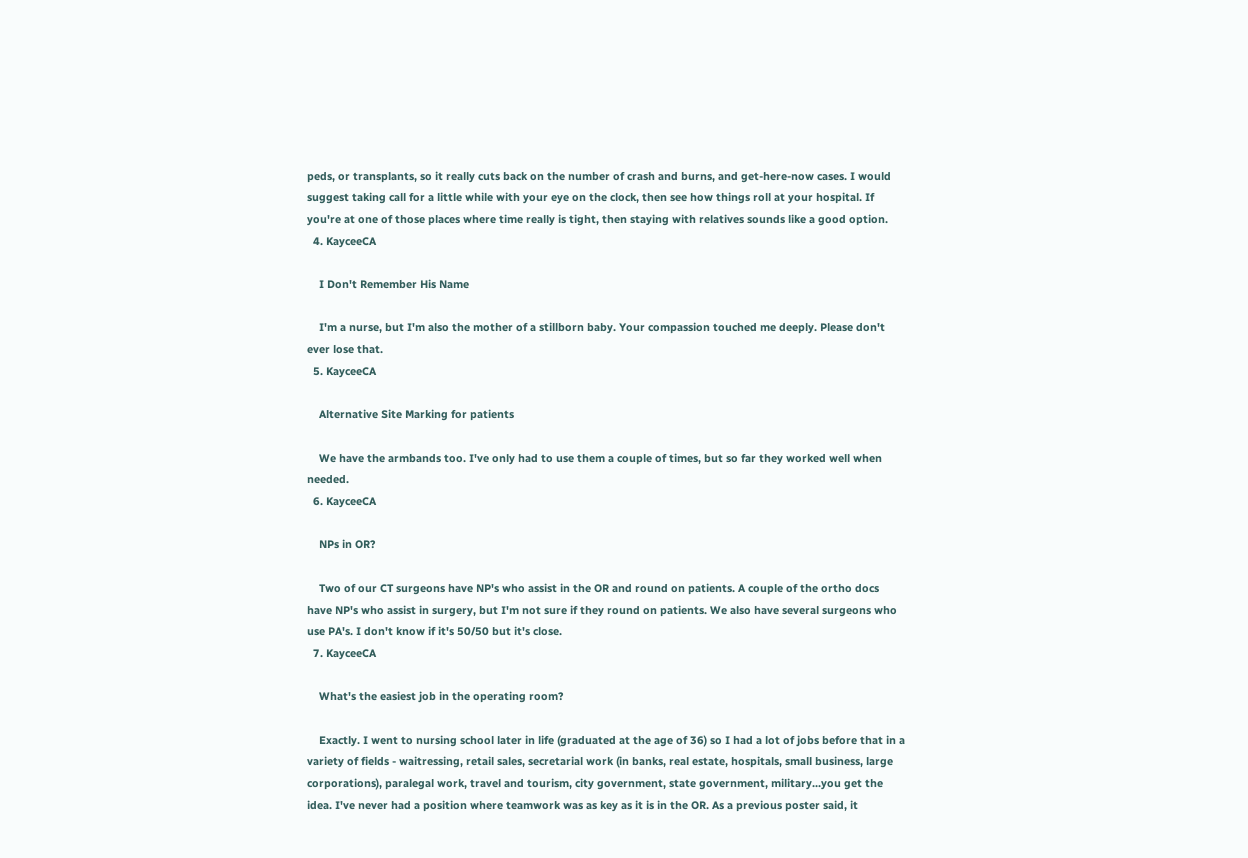peds, or transplants, so it really cuts back on the number of crash and burns, and get-here-now cases. I would suggest taking call for a little while with your eye on the clock, then see how things roll at your hospital. If you're at one of those places where time really is tight, then staying with relatives sounds like a good option.
  4. KayceeCA

    I Don't Remember His Name

    I'm a nurse, but I'm also the mother of a stillborn baby. Your compassion touched me deeply. Please don't ever lose that.
  5. KayceeCA

    Alternative Site Marking for patients

    We have the armbands too. I've only had to use them a couple of times, but so far they worked well when needed.
  6. KayceeCA

    NPs in OR?

    Two of our CT surgeons have NP's who assist in the OR and round on patients. A couple of the ortho docs have NP's who assist in surgery, but I'm not sure if they round on patients. We also have several surgeons who use PA's. I don't know if it's 50/50 but it's close.
  7. KayceeCA

    What's the easiest job in the operating room?

    Exactly. I went to nursing school later in life (graduated at the age of 36) so I had a lot of jobs before that in a variety of fields - waitressing, retail sales, secretarial work (in banks, real estate, hospitals, small business, large corporations), paralegal work, travel and tourism, city government, state government, military...you get the idea. I've never had a position where teamwork was as key as it is in the OR. As a previous poster said, it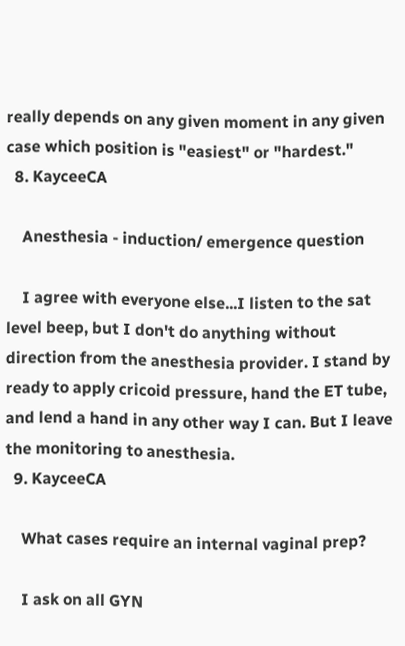really depends on any given moment in any given case which position is "easiest" or "hardest."
  8. KayceeCA

    Anesthesia - induction/ emergence question

    I agree with everyone else...I listen to the sat level beep, but I don't do anything without direction from the anesthesia provider. I stand by ready to apply cricoid pressure, hand the ET tube, and lend a hand in any other way I can. But I leave the monitoring to anesthesia.
  9. KayceeCA

    What cases require an internal vaginal prep?

    I ask on all GYN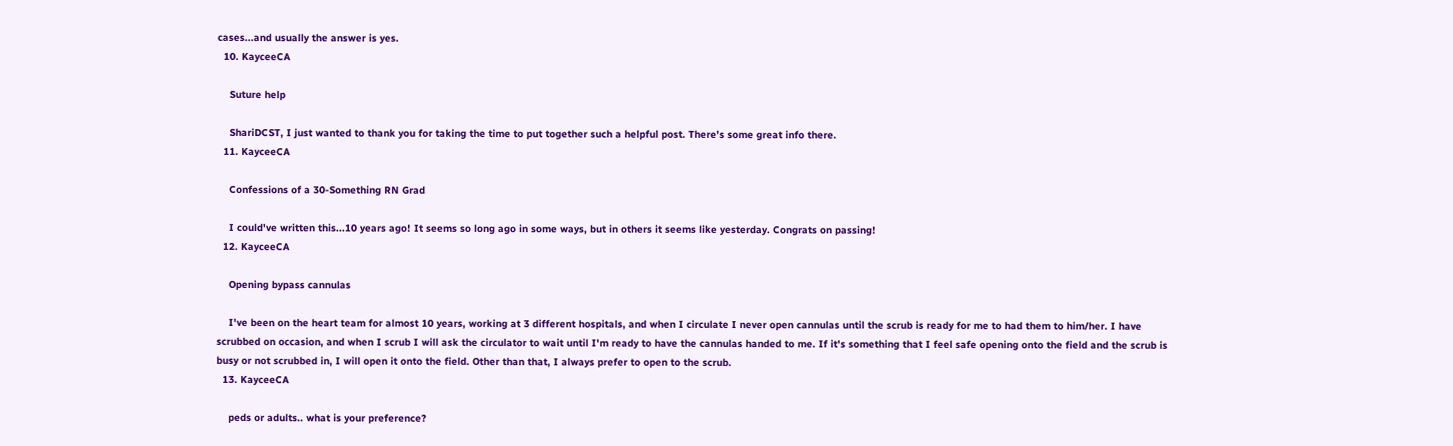cases...and usually the answer is yes.
  10. KayceeCA

    Suture help

    ShariDCST, I just wanted to thank you for taking the time to put together such a helpful post. There's some great info there.
  11. KayceeCA

    Confessions of a 30-Something RN Grad

    I could've written this...10 years ago! It seems so long ago in some ways, but in others it seems like yesterday. Congrats on passing!
  12. KayceeCA

    Opening bypass cannulas

    I've been on the heart team for almost 10 years, working at 3 different hospitals, and when I circulate I never open cannulas until the scrub is ready for me to had them to him/her. I have scrubbed on occasion, and when I scrub I will ask the circulator to wait until I'm ready to have the cannulas handed to me. If it's something that I feel safe opening onto the field and the scrub is busy or not scrubbed in, I will open it onto the field. Other than that, I always prefer to open to the scrub.
  13. KayceeCA

    peds or adults.. what is your preference?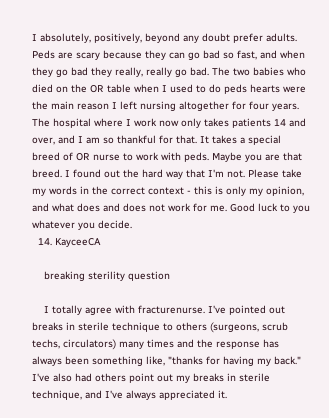I absolutely, positively, beyond any doubt prefer adults. Peds are scary because they can go bad so fast, and when they go bad they really, really go bad. The two babies who died on the OR table when I used to do peds hearts were the main reason I left nursing altogether for four years. The hospital where I work now only takes patients 14 and over, and I am so thankful for that. It takes a special breed of OR nurse to work with peds. Maybe you are that breed. I found out the hard way that I'm not. Please take my words in the correct context - this is only my opinion, and what does and does not work for me. Good luck to you whatever you decide.
  14. KayceeCA

    breaking sterility question

    I totally agree with fracturenurse. I've pointed out breaks in sterile technique to others (surgeons, scrub techs, circulators) many times and the response has always been something like, "thanks for having my back." I've also had others point out my breaks in sterile technique, and I've always appreciated it.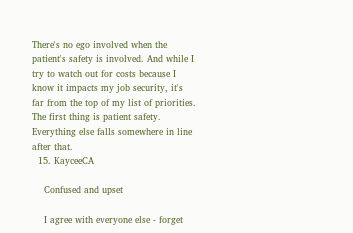There's no ego involved when the patient's safety is involved. And while I try to watch out for costs because I know it impacts my job security, it's far from the top of my list of priorities. The first thing is patient safety. Everything else falls somewhere in line after that.
  15. KayceeCA

    Confused and upset

    I agree with everyone else - forget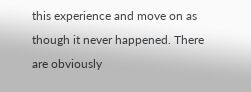this experience and move on as though it never happened. There are obviously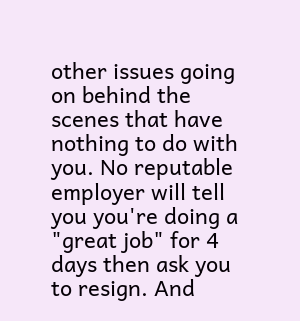other issues going on behind the scenes that have nothing to do with you. No reputable employer will tell you you're doing a "great job" for 4 days then ask you to resign. And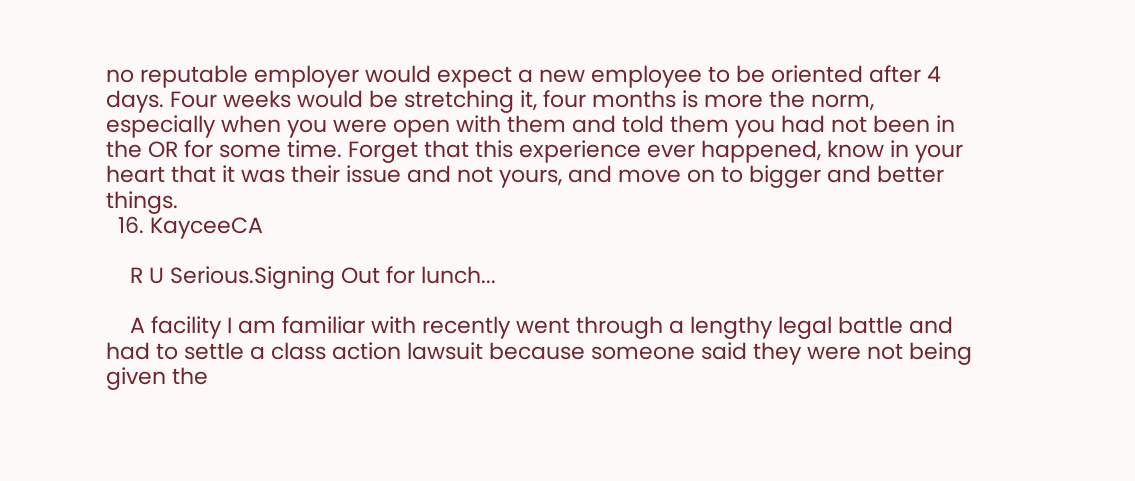no reputable employer would expect a new employee to be oriented after 4 days. Four weeks would be stretching it, four months is more the norm, especially when you were open with them and told them you had not been in the OR for some time. Forget that this experience ever happened, know in your heart that it was their issue and not yours, and move on to bigger and better things.
  16. KayceeCA

    R U Serious.Signing Out for lunch...

    A facility I am familiar with recently went through a lengthy legal battle and had to settle a class action lawsuit because someone said they were not being given the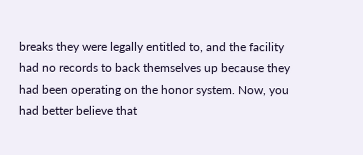breaks they were legally entitled to, and the facility had no records to back themselves up because they had been operating on the honor system. Now, you had better believe that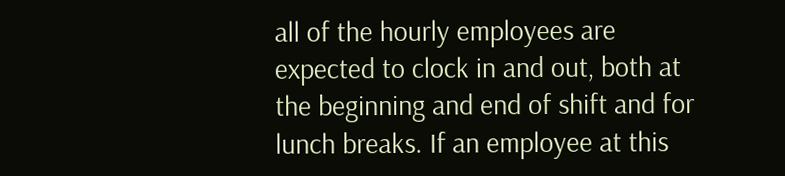all of the hourly employees are expected to clock in and out, both at the beginning and end of shift and for lunch breaks. If an employee at this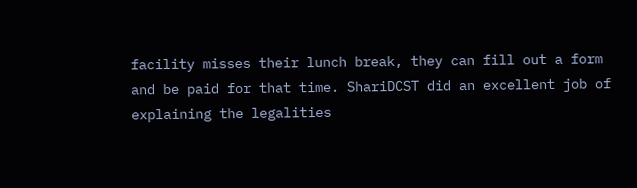facility misses their lunch break, they can fill out a form and be paid for that time. ShariDCST did an excellent job of explaining the legalities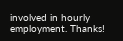involved in hourly employment. Thanks!